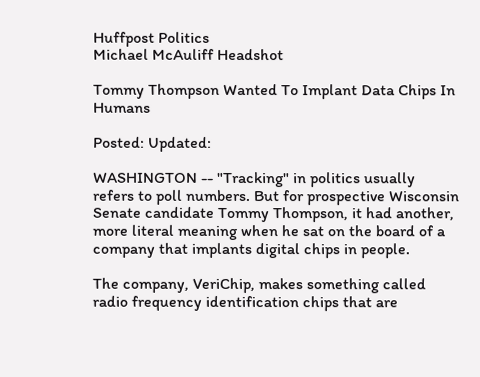Huffpost Politics
Michael McAuliff Headshot

Tommy Thompson Wanted To Implant Data Chips In Humans

Posted: Updated:

WASHINGTON -- "Tracking" in politics usually refers to poll numbers. But for prospective Wisconsin Senate candidate Tommy Thompson, it had another, more literal meaning when he sat on the board of a company that implants digital chips in people.

The company, VeriChip, makes something called radio frequency identification chips that are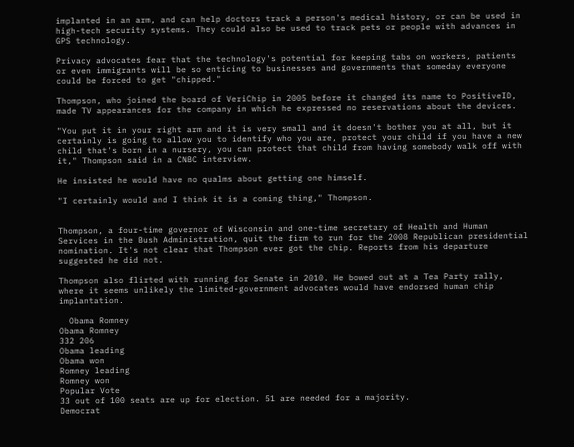implanted in an arm, and can help doctors track a person's medical history, or can be used in high-tech security systems. They could also be used to track pets or people with advances in GPS technology.

Privacy advocates fear that the technology's potential for keeping tabs on workers, patients or even immigrants will be so enticing to businesses and governments that someday everyone could be forced to get "chipped."

Thompson, who joined the board of VeriChip in 2005 before it changed its name to PositiveID, made TV appearances for the company in which he expressed no reservations about the devices.

"You put it in your right arm and it is very small and it doesn't bother you at all, but it certainly is going to allow you to identify who you are, protect your child if you have a new child that's born in a nursery, you can protect that child from having somebody walk off with it," Thompson said in a CNBC interview.

He insisted he would have no qualms about getting one himself.

"I certainly would and I think it is a coming thing," Thompson.


Thompson, a four-time governor of Wisconsin and one-time secretary of Health and Human Services in the Bush Administration, quit the firm to run for the 2008 Republican presidential nomination. It's not clear that Thompson ever got the chip. Reports from his departure suggested he did not.

Thompson also flirted with running for Senate in 2010. He bowed out at a Tea Party rally, where it seems unlikely the limited-government advocates would have endorsed human chip implantation.

  Obama Romney
Obama Romney
332 206
Obama leading
Obama won
Romney leading
Romney won
Popular Vote
33 out of 100 seats are up for election. 51 are needed for a majority.
Democrat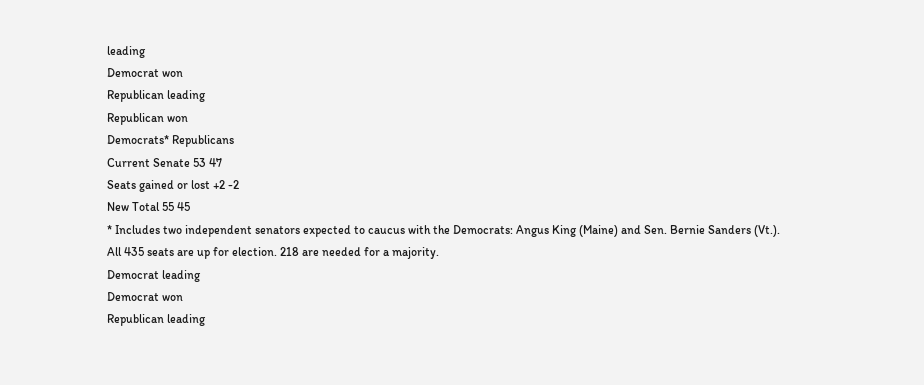leading
Democrat won
Republican leading
Republican won
Democrats* Republicans
Current Senate 53 47
Seats gained or lost +2 -2
New Total 55 45
* Includes two independent senators expected to caucus with the Democrats: Angus King (Maine) and Sen. Bernie Sanders (Vt.).
All 435 seats are up for election. 218 are needed for a majority.
Democrat leading
Democrat won
Republican leading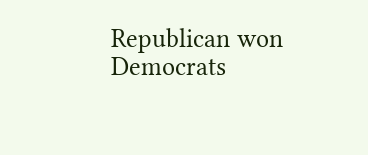Republican won
Democrats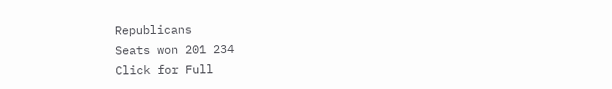Republicans
Seats won 201 234
Click for Full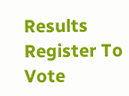Results
Register To Vote